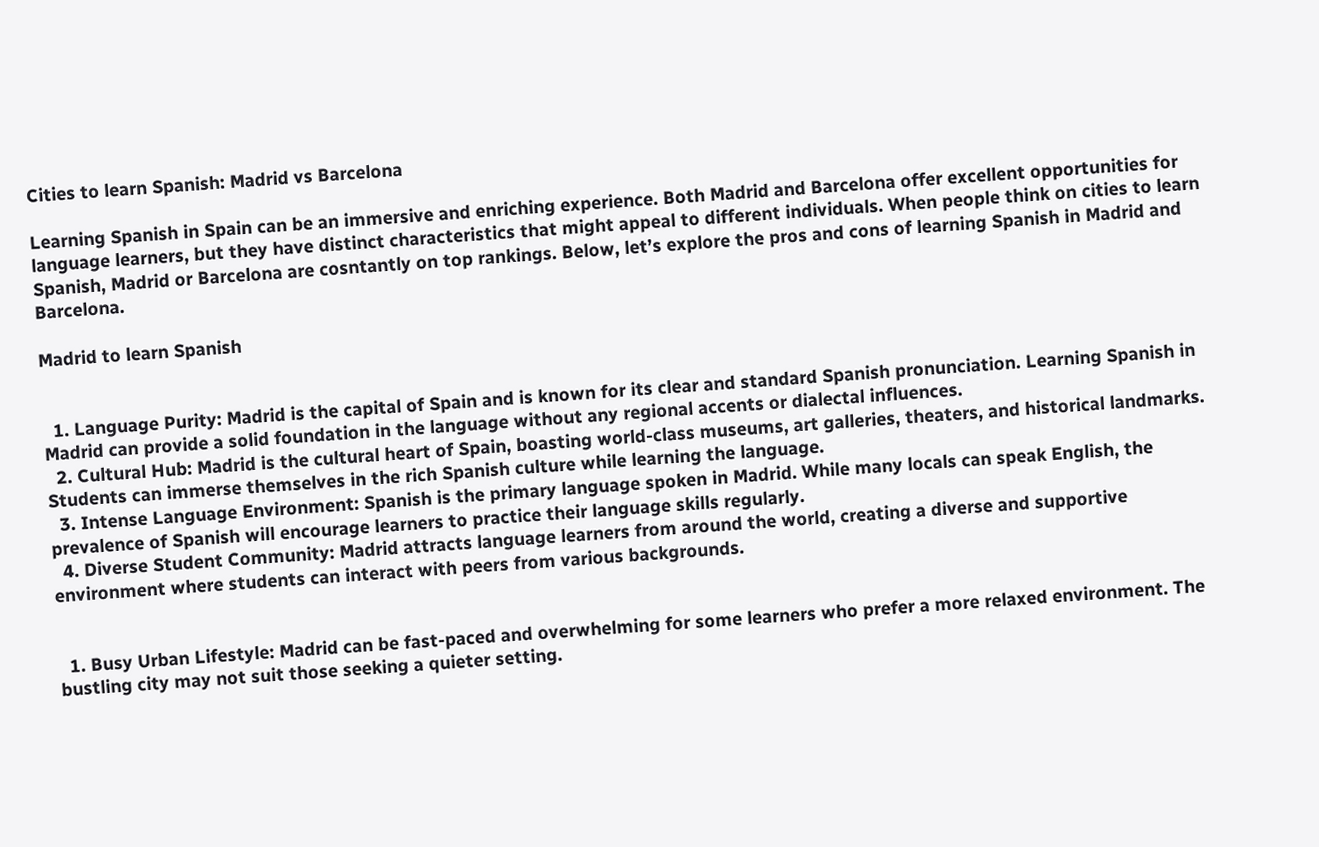Cities to learn Spanish: Madrid vs Barcelona

Learning Spanish in Spain can be an immersive and enriching experience. Both Madrid and Barcelona offer excellent opportunities for language learners, but they have distinct characteristics that might appeal to different individuals. When people think on cities to learn Spanish, Madrid or Barcelona are cosntantly on top rankings. Below, let’s explore the pros and cons of learning Spanish in Madrid and Barcelona.

Madrid to learn Spanish


  1. Language Purity: Madrid is the capital of Spain and is known for its clear and standard Spanish pronunciation. Learning Spanish in Madrid can provide a solid foundation in the language without any regional accents or dialectal influences.
  2. Cultural Hub: Madrid is the cultural heart of Spain, boasting world-class museums, art galleries, theaters, and historical landmarks. Students can immerse themselves in the rich Spanish culture while learning the language.
  3. Intense Language Environment: Spanish is the primary language spoken in Madrid. While many locals can speak English, the prevalence of Spanish will encourage learners to practice their language skills regularly.
  4. Diverse Student Community: Madrid attracts language learners from around the world, creating a diverse and supportive environment where students can interact with peers from various backgrounds.


  1. Busy Urban Lifestyle: Madrid can be fast-paced and overwhelming for some learners who prefer a more relaxed environment. The bustling city may not suit those seeking a quieter setting.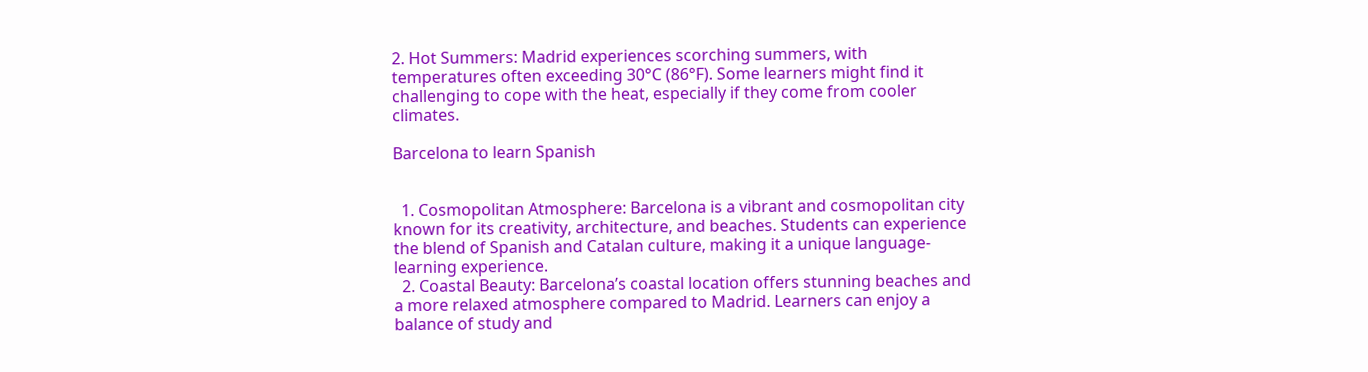2. Hot Summers: Madrid experiences scorching summers, with temperatures often exceeding 30°C (86°F). Some learners might find it challenging to cope with the heat, especially if they come from cooler climates.

Barcelona to learn Spanish


  1. Cosmopolitan Atmosphere: Barcelona is a vibrant and cosmopolitan city known for its creativity, architecture, and beaches. Students can experience the blend of Spanish and Catalan culture, making it a unique language-learning experience.
  2. Coastal Beauty: Barcelona’s coastal location offers stunning beaches and a more relaxed atmosphere compared to Madrid. Learners can enjoy a balance of study and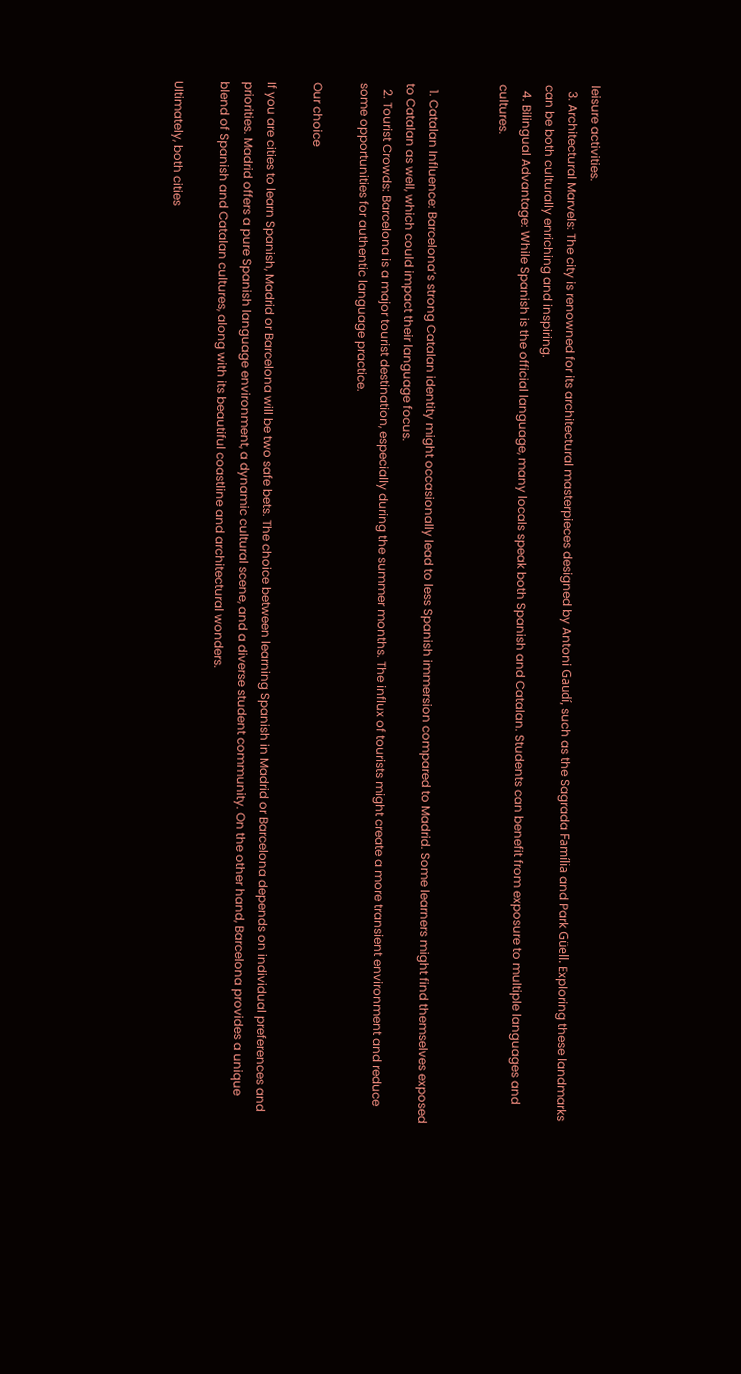leisure activities.
  3. Architectural Marvels: The city is renowned for its architectural masterpieces designed by Antoni Gaudí, such as the Sagrada Família and Park Güell. Exploring these landmarks can be both culturally enriching and inspiring.
  4. Bilingual Advantage: While Spanish is the official language, many locals speak both Spanish and Catalan. Students can benefit from exposure to multiple languages and cultures.


  1. Catalan Influence: Barcelona’s strong Catalan identity might occasionally lead to less Spanish immersion compared to Madrid. Some learners might find themselves exposed to Catalan as well, which could impact their language focus.
  2. Tourist Crowds: Barcelona is a major tourist destination, especially during the summer months. The influx of tourists might create a more transient environment and reduce some opportunities for authentic language practice.

Our choice

If you are cities to learn Spanish, Madrid or Barcelona will be two safe bets. The choice between learning Spanish in Madrid or Barcelona depends on individual preferences and priorities. Madrid offers a pure Spanish language environment, a dynamic cultural scene, and a diverse student community. On the other hand, Barcelona provides a unique blend of Spanish and Catalan cultures, along with its beautiful coastline and architectural wonders.

Ultimately, both cities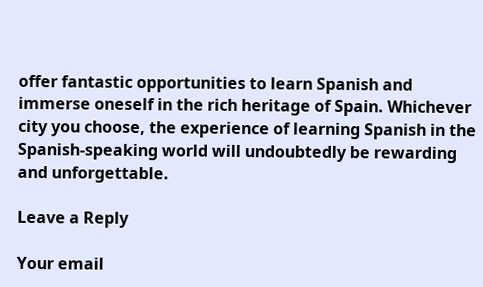offer fantastic opportunities to learn Spanish and immerse oneself in the rich heritage of Spain. Whichever city you choose, the experience of learning Spanish in the Spanish-speaking world will undoubtedly be rewarding and unforgettable.

Leave a Reply

Your email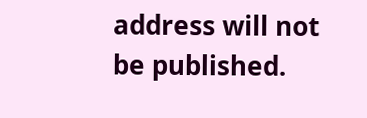address will not be published.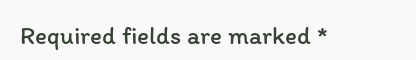Required fields are marked *